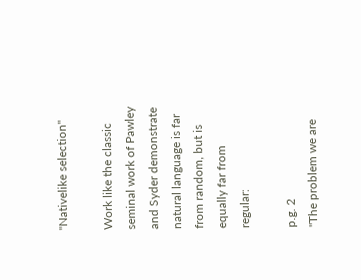"Nativelike selection"

Work like the classic seminal work of Pawley and Syder demonstrate natural language is far from random, but is equally far from regular:

p.g. 2
"The problem we are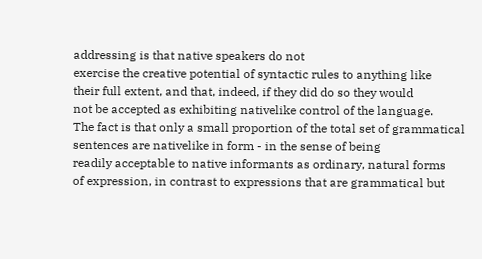addressing is that native speakers do not
exercise the creative potential of syntactic rules to anything like
their full extent, and that, indeed, if they did do so they would
not be accepted as exhibiting nativelike control of the language.
The fact is that only a small proportion of the total set of grammatical
sentences are nativelike in form - in the sense of being
readily acceptable to native informants as ordinary, natural forms
of expression, in contrast to expressions that are grammatical but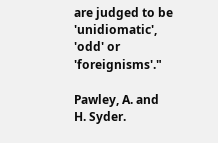are judged to be 'unidiomatic', 'odd' or 'foreignisms'."

Pawley, A. and H. Syder.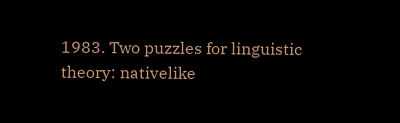1983. Two puzzles for linguistic theory: nativelike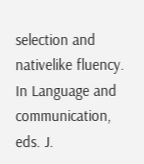selection and nativelike fluency. In Language and communication, eds. J.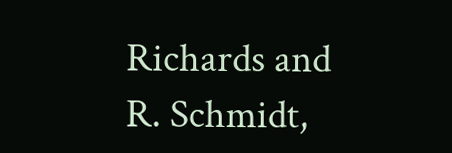Richards and R. Schmidt,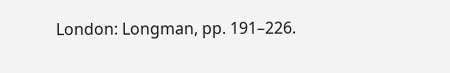London: Longman, pp. 191–226.